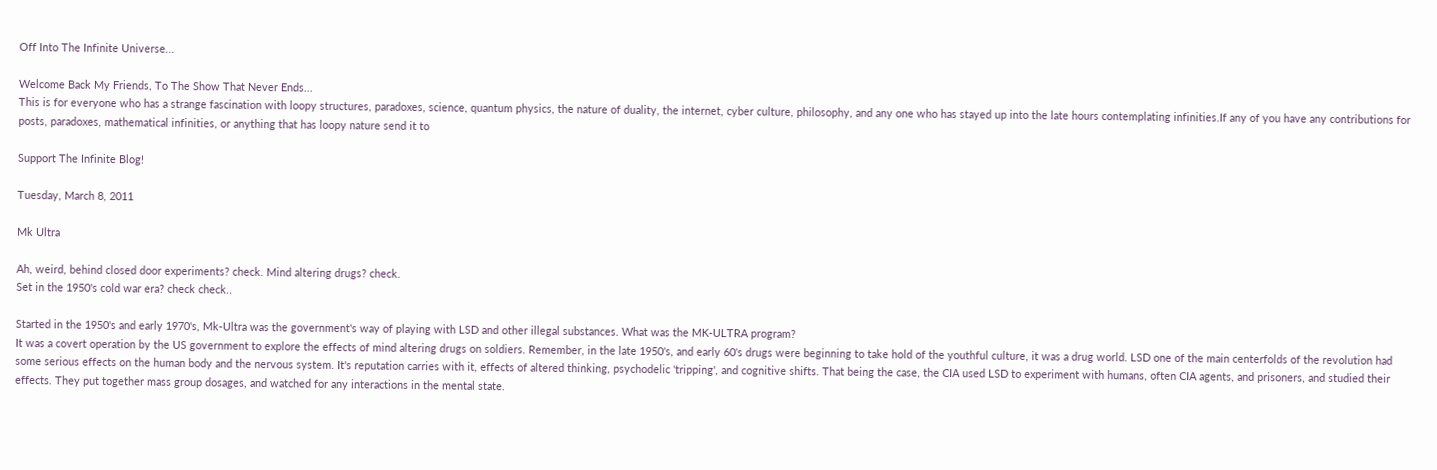Off Into The Infinite Universe...

Welcome Back My Friends, To The Show That Never Ends...
This is for everyone who has a strange fascination with loopy structures, paradoxes, science, quantum physics, the nature of duality, the internet, cyber culture, philosophy, and any one who has stayed up into the late hours contemplating infinities.If any of you have any contributions for posts, paradoxes, mathematical infinities, or anything that has loopy nature send it to

Support The Infinite Blog!

Tuesday, March 8, 2011

Mk Ultra

Ah, weird, behind closed door experiments? check. Mind altering drugs? check.
Set in the 1950's cold war era? check check..

Started in the 1950's and early 1970's, Mk-Ultra was the government's way of playing with LSD and other illegal substances. What was the MK-ULTRA program?
It was a covert operation by the US government to explore the effects of mind altering drugs on soldiers. Remember, in the late 1950's, and early 60's drugs were beginning to take hold of the youthful culture, it was a drug world. LSD one of the main centerfolds of the revolution had some serious effects on the human body and the nervous system. It's reputation carries with it, effects of altered thinking, psychodelic 'tripping', and cognitive shifts. That being the case, the CIA used LSD to experiment with humans, often CIA agents, and prisoners, and studied their effects. They put together mass group dosages, and watched for any interactions in the mental state.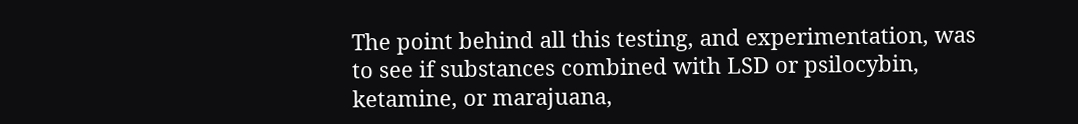The point behind all this testing, and experimentation, was to see if substances combined with LSD or psilocybin, ketamine, or marajuana,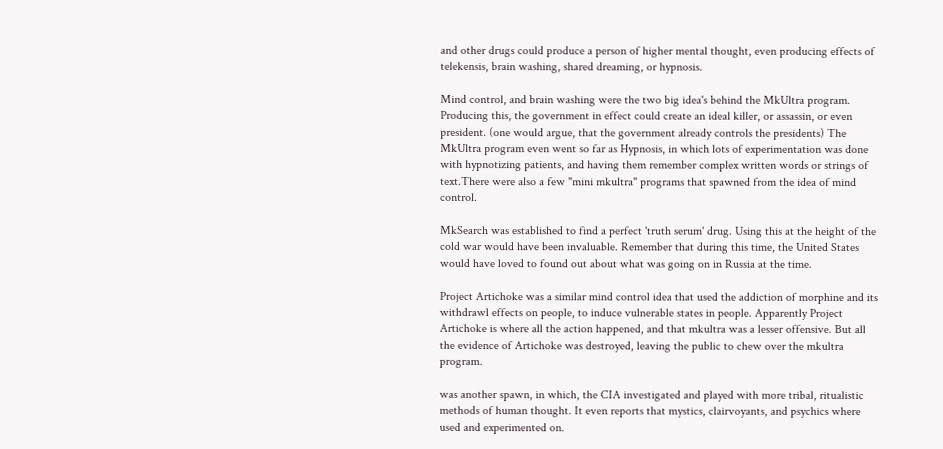and other drugs could produce a person of higher mental thought, even producing effects of telekensis, brain washing, shared dreaming, or hypnosis.

Mind control, and brain washing were the two big idea's behind the MkUltra program. Producing this, the government in effect could create an ideal killer, or assassin, or even president. (one would argue, that the government already controls the presidents) The MkUltra program even went so far as Hypnosis, in which lots of experimentation was done with hypnotizing patients, and having them remember complex written words or strings of text.There were also a few "mini mkultra" programs that spawned from the idea of mind control.

MkSearch was established to find a perfect 'truth serum' drug. Using this at the height of the cold war would have been invaluable. Remember that during this time, the United States would have loved to found out about what was going on in Russia at the time.

Project Artichoke was a similar mind control idea that used the addiction of morphine and its withdrawl effects on people, to induce vulnerable states in people. Apparently Project Artichoke is where all the action happened, and that mkultra was a lesser offensive. But all the evidence of Artichoke was destroyed, leaving the public to chew over the mkultra program.

was another spawn, in which, the CIA investigated and played with more tribal, ritualistic methods of human thought. It even reports that mystics, clairvoyants, and psychics where used and experimented on.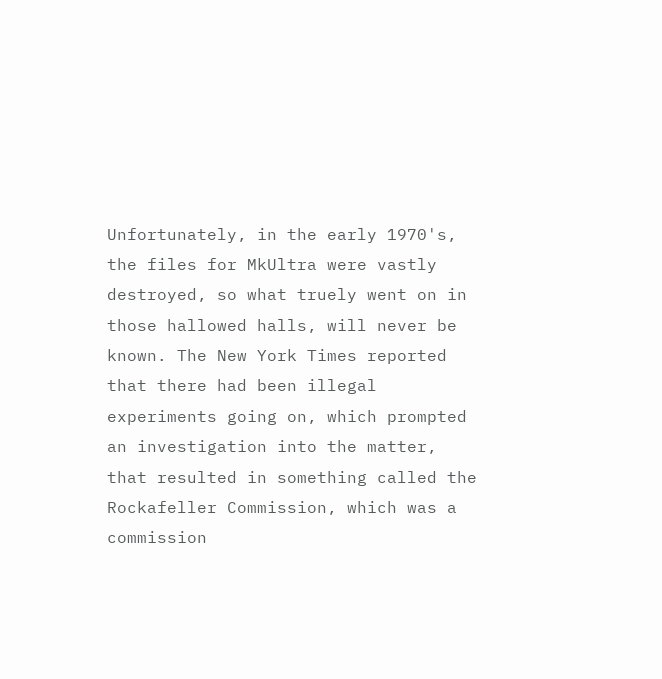Unfortunately, in the early 1970's, the files for MkUltra were vastly destroyed, so what truely went on in those hallowed halls, will never be known. The New York Times reported that there had been illegal experiments going on, which prompted an investigation into the matter, that resulted in something called the Rockafeller Commission, which was a commission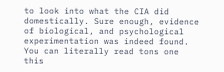to look into what the CIA did domestically. Sure enough, evidence of biological, and psychological experimentation was indeed found.
You can literally read tons one this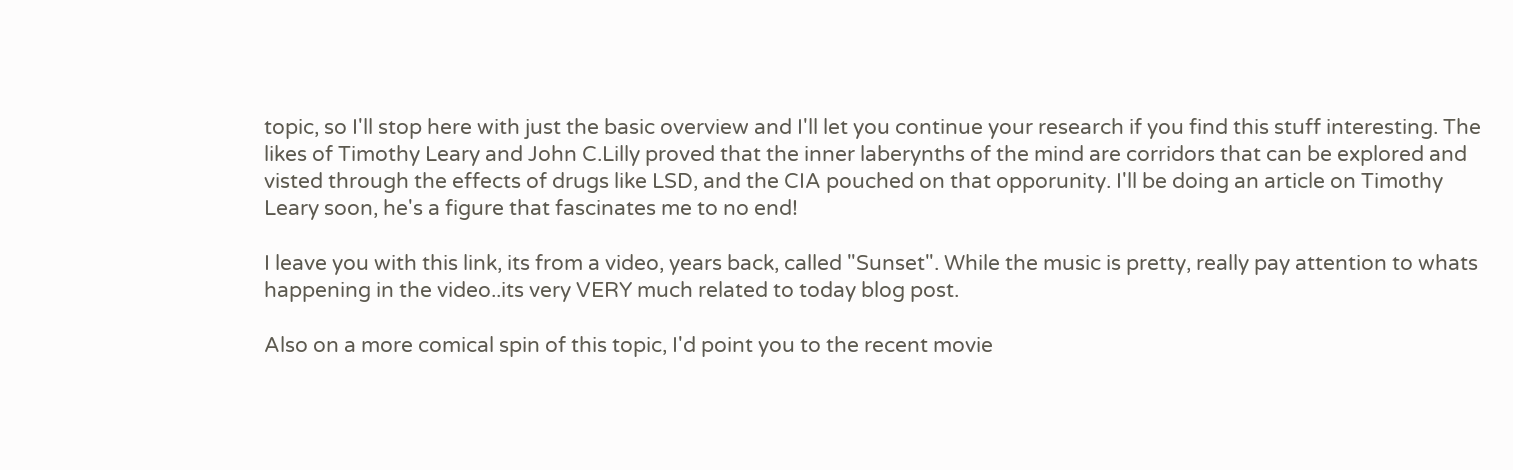topic, so I'll stop here with just the basic overview and I'll let you continue your research if you find this stuff interesting. The likes of Timothy Leary and John C.Lilly proved that the inner laberynths of the mind are corridors that can be explored and visted through the effects of drugs like LSD, and the CIA pouched on that opporunity. I'll be doing an article on Timothy Leary soon, he's a figure that fascinates me to no end!

I leave you with this link, its from a video, years back, called "Sunset". While the music is pretty, really pay attention to whats happening in the video..its very VERY much related to today blog post.

Also on a more comical spin of this topic, I'd point you to the recent movie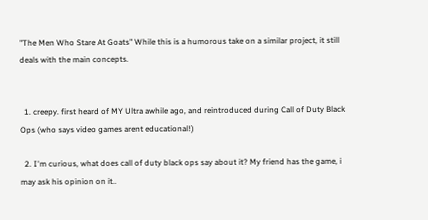"The Men Who Stare At Goats" While this is a humorous take on a similar project, it still deals with the main concepts.


  1. creepy. first heard of MY Ultra awhile ago, and reintroduced during Call of Duty Black Ops (who says video games arent educational!)

  2. I'm curious, what does call of duty black ops say about it? My friend has the game, i may ask his opinion on it..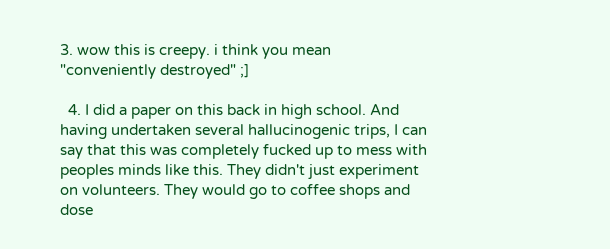3. wow this is creepy. i think you mean "conveniently destroyed" ;]

  4. I did a paper on this back in high school. And having undertaken several hallucinogenic trips, I can say that this was completely fucked up to mess with peoples minds like this. They didn't just experiment on volunteers. They would go to coffee shops and dose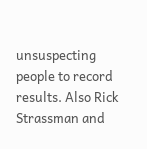unsuspecting people to record results. Also Rick Strassman and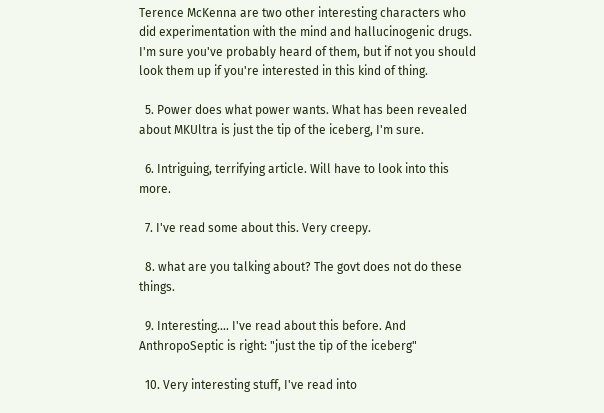Terence McKenna are two other interesting characters who did experimentation with the mind and hallucinogenic drugs. I'm sure you've probably heard of them, but if not you should look them up if you're interested in this kind of thing.

  5. Power does what power wants. What has been revealed about MKUltra is just the tip of the iceberg, I'm sure.

  6. Intriguing, terrifying article. Will have to look into this more.

  7. I've read some about this. Very creepy.

  8. what are you talking about? The govt does not do these things.

  9. Interesting.... I've read about this before. And AnthropoSeptic is right: "just the tip of the iceberg"

  10. Very interesting stuff, I've read into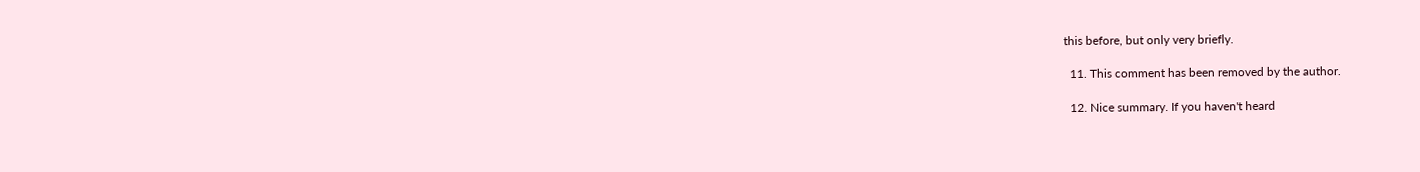this before, but only very briefly.

  11. This comment has been removed by the author.

  12. Nice summary. If you haven't heard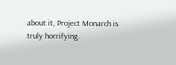about it, Project Monarch is truly horrifying.